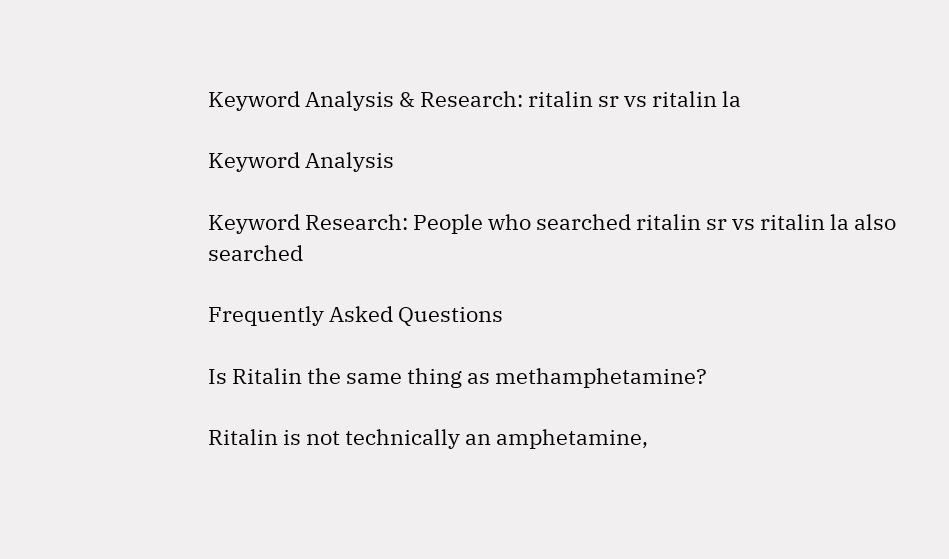Keyword Analysis & Research: ritalin sr vs ritalin la

Keyword Analysis

Keyword Research: People who searched ritalin sr vs ritalin la also searched

Frequently Asked Questions

Is Ritalin the same thing as methamphetamine?

Ritalin is not technically an amphetamine,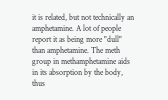it is related, but not technically an amphetamine. A lot of people report it as being more "dull" than amphetamine. The meth group in methamphetamine aids in its absorption by the body, thus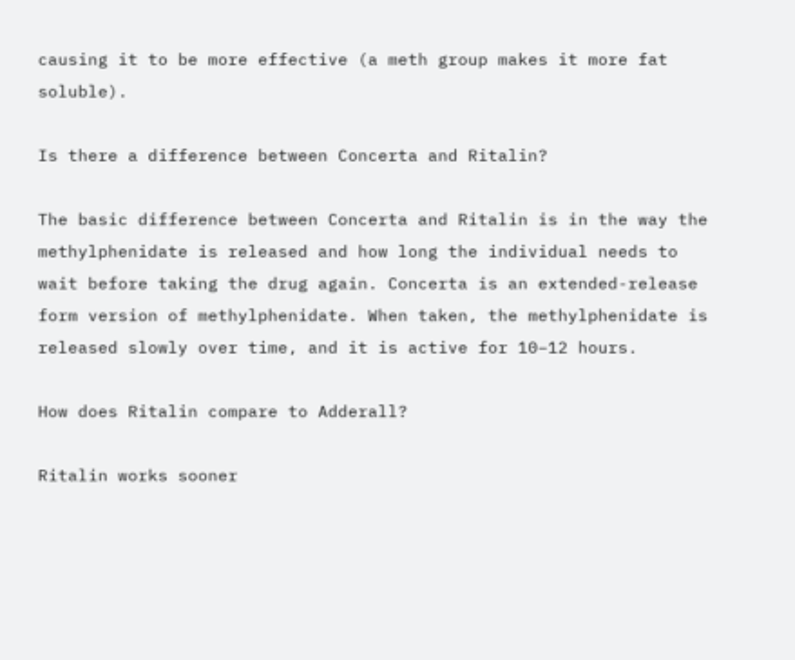causing it to be more effective (a meth group makes it more fat soluble).

Is there a difference between Concerta and Ritalin?

The basic difference between Concerta and Ritalin is in the way the methylphenidate is released and how long the individual needs to wait before taking the drug again. Concerta is an extended-release form version of methylphenidate. When taken, the methylphenidate is released slowly over time, and it is active for 10–12 hours.

How does Ritalin compare to Adderall?

Ritalin works sooner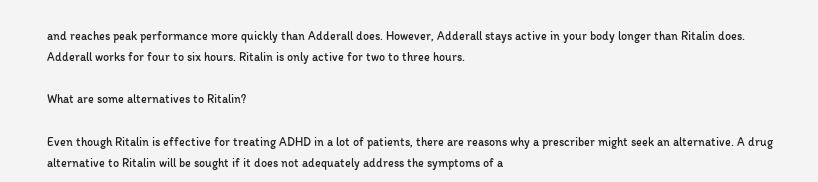and reaches peak performance more quickly than Adderall does. However, Adderall stays active in your body longer than Ritalin does. Adderall works for four to six hours. Ritalin is only active for two to three hours.

What are some alternatives to Ritalin?

Even though Ritalin is effective for treating ADHD in a lot of patients, there are reasons why a prescriber might seek an alternative. A drug alternative to Ritalin will be sought if it does not adequately address the symptoms of a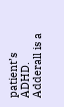patient’s ADHD. Adderall is a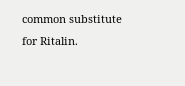common substitute for Ritalin.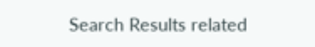Search Results related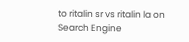to ritalin sr vs ritalin la on Search Engine